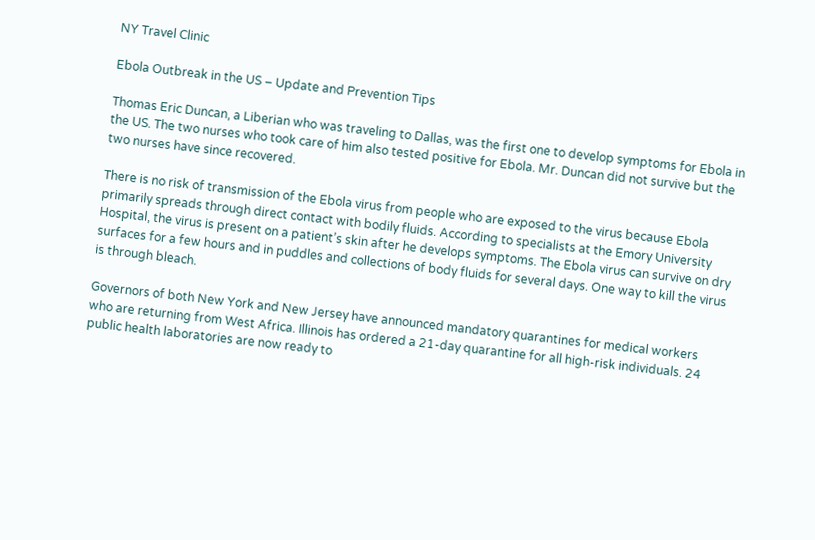NY Travel Clinic

Ebola Outbreak in the US – Update and Prevention Tips

Thomas Eric Duncan, a Liberian who was traveling to Dallas, was the first one to develop symptoms for Ebola in the US. The two nurses who took care of him also tested positive for Ebola. Mr. Duncan did not survive but the two nurses have since recovered.

There is no risk of transmission of the Ebola virus from people who are exposed to the virus because Ebola primarily spreads through direct contact with bodily fluids. According to specialists at the Emory University Hospital, the virus is present on a patient’s skin after he develops symptoms. The Ebola virus can survive on dry surfaces for a few hours and in puddles and collections of body fluids for several days. One way to kill the virus is through bleach.

Governors of both New York and New Jersey have announced mandatory quarantines for medical workers who are returning from West Africa. Illinois has ordered a 21-day quarantine for all high-risk individuals. 24 public health laboratories are now ready to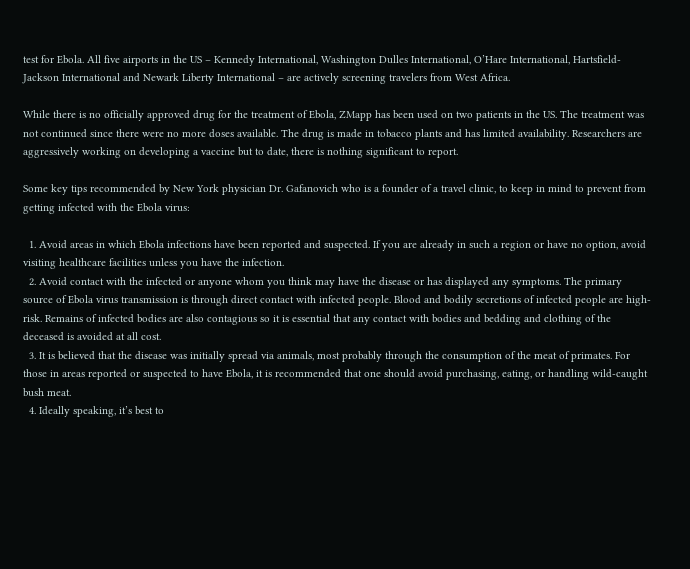test for Ebola. All five airports in the US – Kennedy International, Washington Dulles International, O’Hare International, Hartsfield-Jackson International and Newark Liberty International – are actively screening travelers from West Africa.

While there is no officially approved drug for the treatment of Ebola, ZMapp has been used on two patients in the US. The treatment was not continued since there were no more doses available. The drug is made in tobacco plants and has limited availability. Researchers are aggressively working on developing a vaccine but to date, there is nothing significant to report.

Some key tips recommended by New York physician Dr. Gafanovich who is a founder of a travel clinic, to keep in mind to prevent from getting infected with the Ebola virus:

  1. Avoid areas in which Ebola infections have been reported and suspected. If you are already in such a region or have no option, avoid visiting healthcare facilities unless you have the infection.
  2. Avoid contact with the infected or anyone whom you think may have the disease or has displayed any symptoms. The primary source of Ebola virus transmission is through direct contact with infected people. Blood and bodily secretions of infected people are high-risk. Remains of infected bodies are also contagious so it is essential that any contact with bodies and bedding and clothing of the deceased is avoided at all cost.
  3. It is believed that the disease was initially spread via animals, most probably through the consumption of the meat of primates. For those in areas reported or suspected to have Ebola, it is recommended that one should avoid purchasing, eating, or handling wild-caught bush meat.
  4. Ideally speaking, it’s best to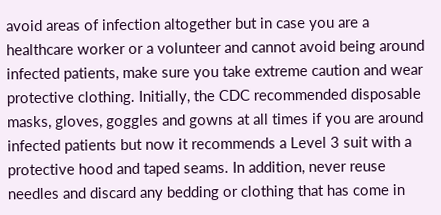avoid areas of infection altogether but in case you are a healthcare worker or a volunteer and cannot avoid being around infected patients, make sure you take extreme caution and wear protective clothing. Initially, the CDC recommended disposable masks, gloves, goggles and gowns at all times if you are around infected patients but now it recommends a Level 3 suit with a protective hood and taped seams. In addition, never reuse needles and discard any bedding or clothing that has come in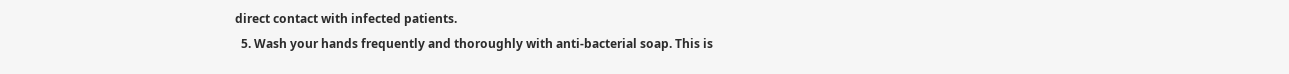direct contact with infected patients.
  5. Wash your hands frequently and thoroughly with anti-bacterial soap. This is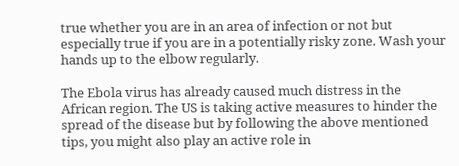true whether you are in an area of infection or not but especially true if you are in a potentially risky zone. Wash your hands up to the elbow regularly.

The Ebola virus has already caused much distress in the African region. The US is taking active measures to hinder the spread of the disease but by following the above mentioned tips, you might also play an active role in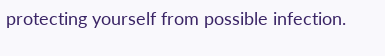protecting yourself from possible infection.